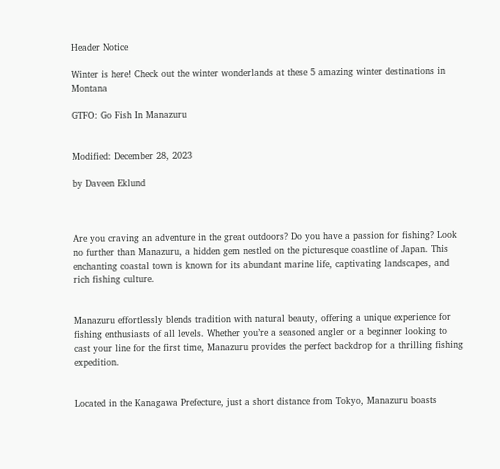Header Notice

Winter is here! Check out the winter wonderlands at these 5 amazing winter destinations in Montana

GTFO: Go Fish In Manazuru


Modified: December 28, 2023

by Daveen Eklund



Are you craving an adventure in the great outdoors? Do you have a passion for fishing? Look no further than Manazuru, a hidden gem nestled on the picturesque coastline of Japan. This enchanting coastal town is known for its abundant marine life, captivating landscapes, and rich fishing culture.


Manazuru effortlessly blends tradition with natural beauty, offering a unique experience for fishing enthusiasts of all levels. Whether you’re a seasoned angler or a beginner looking to cast your line for the first time, Manazuru provides the perfect backdrop for a thrilling fishing expedition.


Located in the Kanagawa Prefecture, just a short distance from Tokyo, Manazuru boasts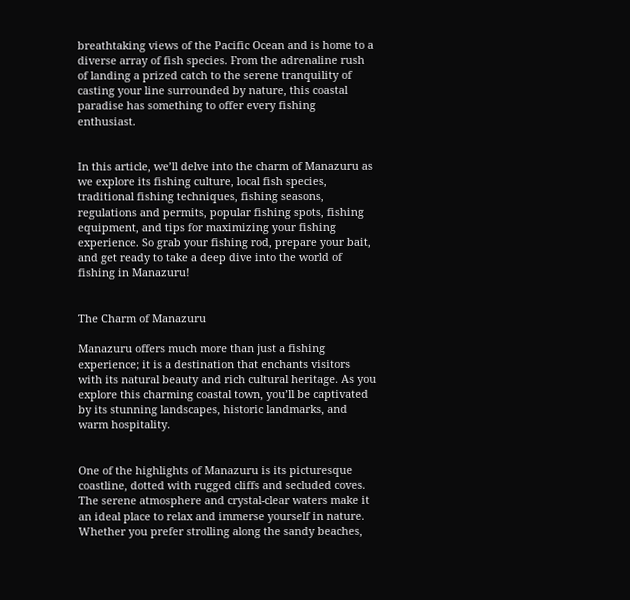breathtaking views of the Pacific Ocean and is home to a diverse array of fish species. From the adrenaline rush of landing a prized catch to the serene tranquility of casting your line surrounded by nature, this coastal paradise has something to offer every fishing enthusiast.


In this article, we’ll delve into the charm of Manazuru as we explore its fishing culture, local fish species, traditional fishing techniques, fishing seasons, regulations and permits, popular fishing spots, fishing equipment, and tips for maximizing your fishing experience. So grab your fishing rod, prepare your bait, and get ready to take a deep dive into the world of fishing in Manazuru!


The Charm of Manazuru

Manazuru offers much more than just a fishing experience; it is a destination that enchants visitors with its natural beauty and rich cultural heritage. As you explore this charming coastal town, you’ll be captivated by its stunning landscapes, historic landmarks, and warm hospitality.


One of the highlights of Manazuru is its picturesque coastline, dotted with rugged cliffs and secluded coves. The serene atmosphere and crystal-clear waters make it an ideal place to relax and immerse yourself in nature. Whether you prefer strolling along the sandy beaches,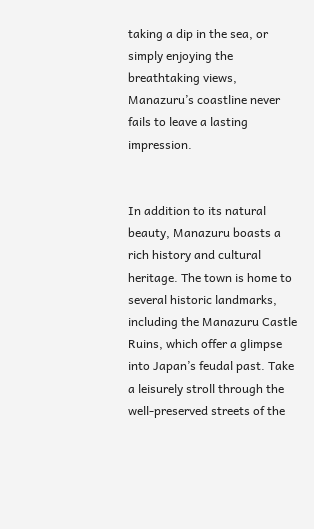taking a dip in the sea, or simply enjoying the breathtaking views, Manazuru’s coastline never fails to leave a lasting impression.


In addition to its natural beauty, Manazuru boasts a rich history and cultural heritage. The town is home to several historic landmarks, including the Manazuru Castle Ruins, which offer a glimpse into Japan’s feudal past. Take a leisurely stroll through the well-preserved streets of the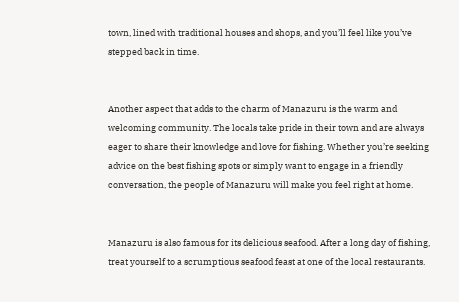town, lined with traditional houses and shops, and you’ll feel like you’ve stepped back in time.


Another aspect that adds to the charm of Manazuru is the warm and welcoming community. The locals take pride in their town and are always eager to share their knowledge and love for fishing. Whether you’re seeking advice on the best fishing spots or simply want to engage in a friendly conversation, the people of Manazuru will make you feel right at home.


Manazuru is also famous for its delicious seafood. After a long day of fishing, treat yourself to a scrumptious seafood feast at one of the local restaurants.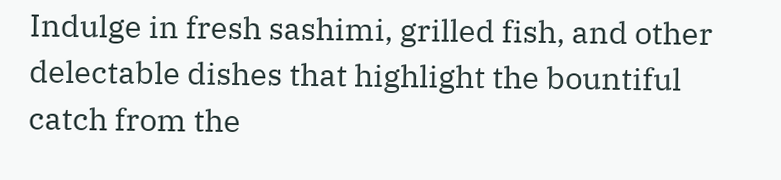Indulge in fresh sashimi, grilled fish, and other delectable dishes that highlight the bountiful catch from the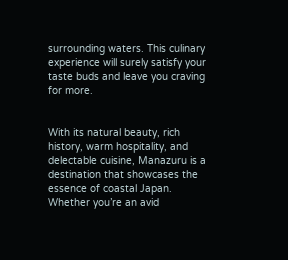surrounding waters. This culinary experience will surely satisfy your taste buds and leave you craving for more.


With its natural beauty, rich history, warm hospitality, and delectable cuisine, Manazuru is a destination that showcases the essence of coastal Japan. Whether you’re an avid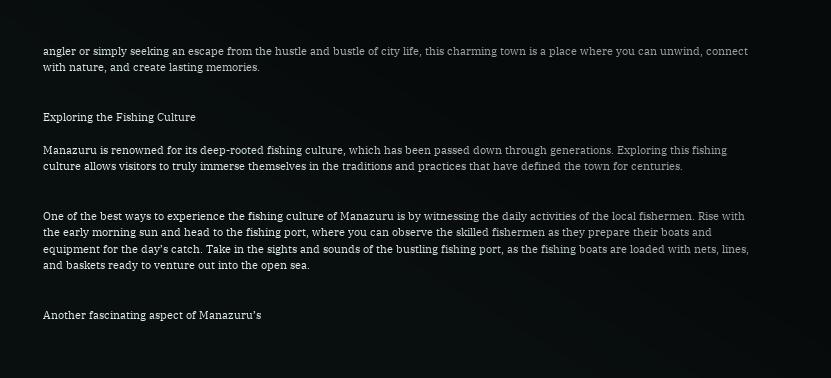angler or simply seeking an escape from the hustle and bustle of city life, this charming town is a place where you can unwind, connect with nature, and create lasting memories.


Exploring the Fishing Culture

Manazuru is renowned for its deep-rooted fishing culture, which has been passed down through generations. Exploring this fishing culture allows visitors to truly immerse themselves in the traditions and practices that have defined the town for centuries.


One of the best ways to experience the fishing culture of Manazuru is by witnessing the daily activities of the local fishermen. Rise with the early morning sun and head to the fishing port, where you can observe the skilled fishermen as they prepare their boats and equipment for the day’s catch. Take in the sights and sounds of the bustling fishing port, as the fishing boats are loaded with nets, lines, and baskets ready to venture out into the open sea.


Another fascinating aspect of Manazuru’s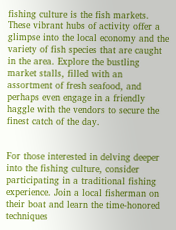fishing culture is the fish markets. These vibrant hubs of activity offer a glimpse into the local economy and the variety of fish species that are caught in the area. Explore the bustling market stalls, filled with an assortment of fresh seafood, and perhaps even engage in a friendly haggle with the vendors to secure the finest catch of the day.


For those interested in delving deeper into the fishing culture, consider participating in a traditional fishing experience. Join a local fisherman on their boat and learn the time-honored techniques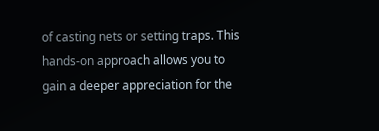of casting nets or setting traps. This hands-on approach allows you to gain a deeper appreciation for the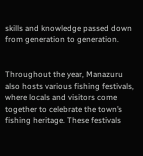skills and knowledge passed down from generation to generation.


Throughout the year, Manazuru also hosts various fishing festivals, where locals and visitors come together to celebrate the town’s fishing heritage. These festivals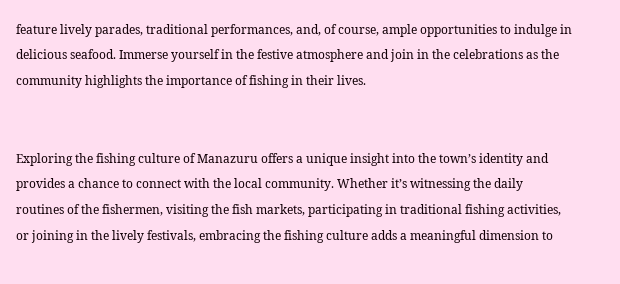feature lively parades, traditional performances, and, of course, ample opportunities to indulge in delicious seafood. Immerse yourself in the festive atmosphere and join in the celebrations as the community highlights the importance of fishing in their lives.


Exploring the fishing culture of Manazuru offers a unique insight into the town’s identity and provides a chance to connect with the local community. Whether it’s witnessing the daily routines of the fishermen, visiting the fish markets, participating in traditional fishing activities, or joining in the lively festivals, embracing the fishing culture adds a meaningful dimension to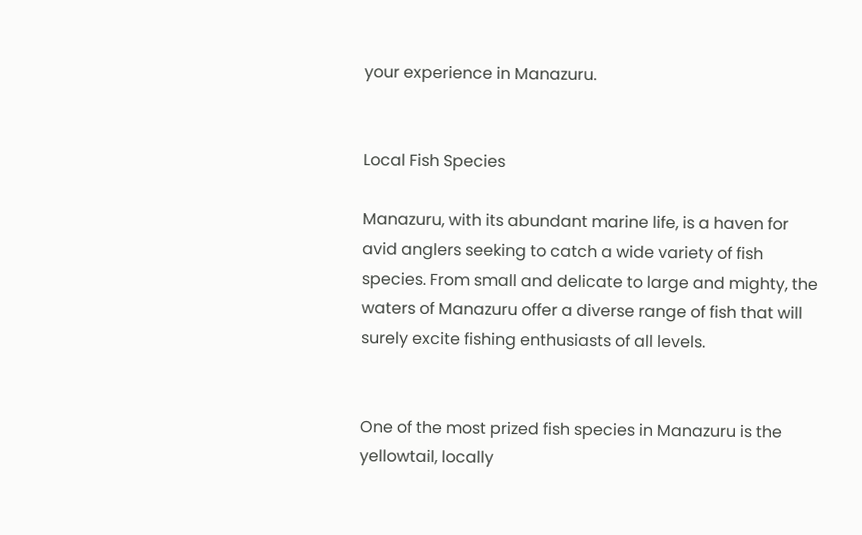your experience in Manazuru.


Local Fish Species

Manazuru, with its abundant marine life, is a haven for avid anglers seeking to catch a wide variety of fish species. From small and delicate to large and mighty, the waters of Manazuru offer a diverse range of fish that will surely excite fishing enthusiasts of all levels.


One of the most prized fish species in Manazuru is the yellowtail, locally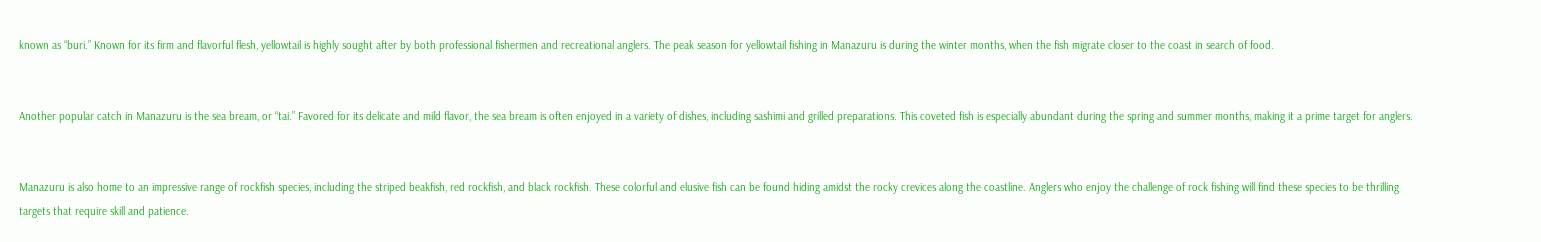known as “buri.” Known for its firm and flavorful flesh, yellowtail is highly sought after by both professional fishermen and recreational anglers. The peak season for yellowtail fishing in Manazuru is during the winter months, when the fish migrate closer to the coast in search of food.


Another popular catch in Manazuru is the sea bream, or “tai.” Favored for its delicate and mild flavor, the sea bream is often enjoyed in a variety of dishes, including sashimi and grilled preparations. This coveted fish is especially abundant during the spring and summer months, making it a prime target for anglers.


Manazuru is also home to an impressive range of rockfish species, including the striped beakfish, red rockfish, and black rockfish. These colorful and elusive fish can be found hiding amidst the rocky crevices along the coastline. Anglers who enjoy the challenge of rock fishing will find these species to be thrilling targets that require skill and patience.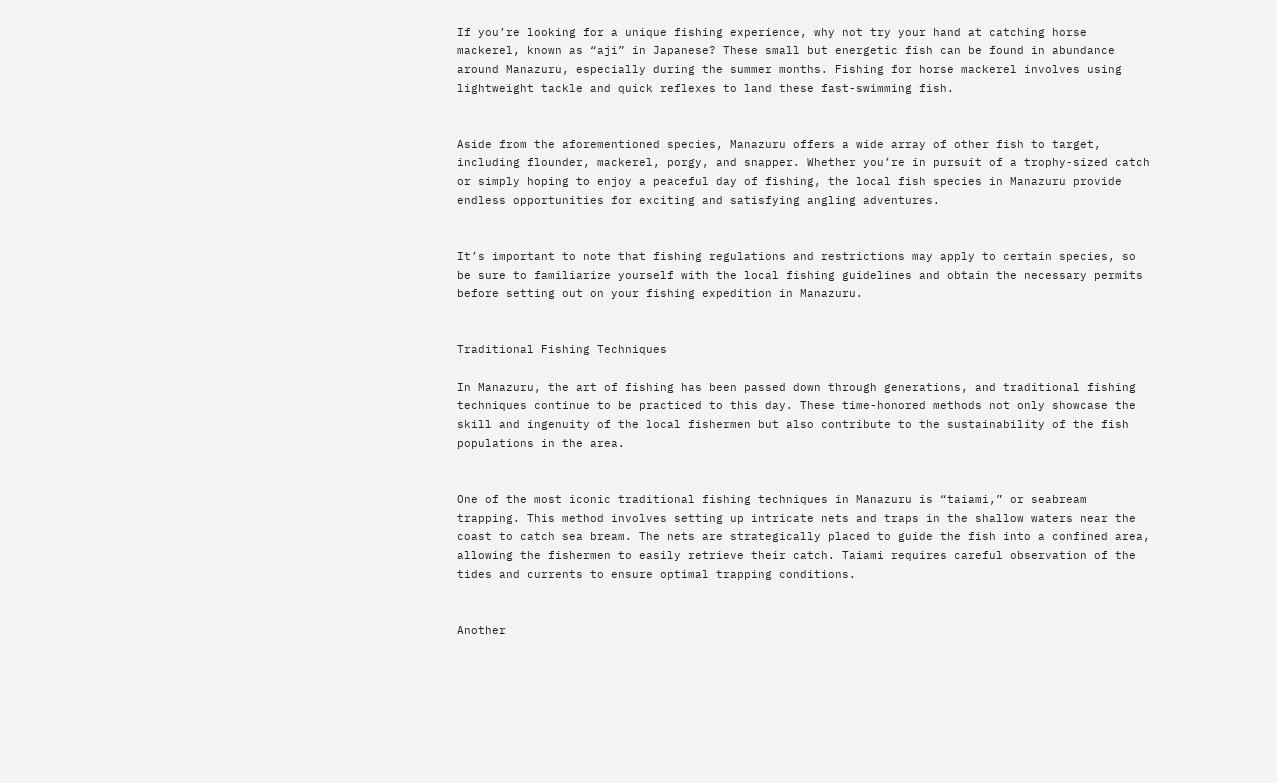If you’re looking for a unique fishing experience, why not try your hand at catching horse mackerel, known as “aji” in Japanese? These small but energetic fish can be found in abundance around Manazuru, especially during the summer months. Fishing for horse mackerel involves using lightweight tackle and quick reflexes to land these fast-swimming fish.


Aside from the aforementioned species, Manazuru offers a wide array of other fish to target, including flounder, mackerel, porgy, and snapper. Whether you’re in pursuit of a trophy-sized catch or simply hoping to enjoy a peaceful day of fishing, the local fish species in Manazuru provide endless opportunities for exciting and satisfying angling adventures.


It’s important to note that fishing regulations and restrictions may apply to certain species, so be sure to familiarize yourself with the local fishing guidelines and obtain the necessary permits before setting out on your fishing expedition in Manazuru.


Traditional Fishing Techniques

In Manazuru, the art of fishing has been passed down through generations, and traditional fishing techniques continue to be practiced to this day. These time-honored methods not only showcase the skill and ingenuity of the local fishermen but also contribute to the sustainability of the fish populations in the area.


One of the most iconic traditional fishing techniques in Manazuru is “taiami,” or seabream trapping. This method involves setting up intricate nets and traps in the shallow waters near the coast to catch sea bream. The nets are strategically placed to guide the fish into a confined area, allowing the fishermen to easily retrieve their catch. Taiami requires careful observation of the tides and currents to ensure optimal trapping conditions.


Another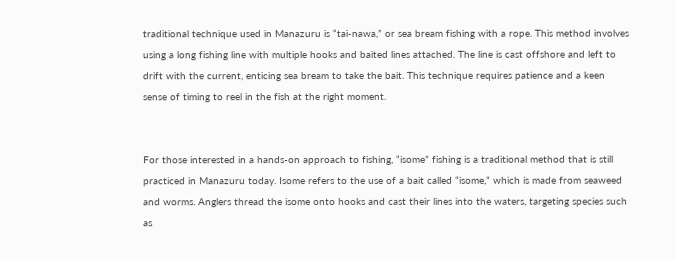traditional technique used in Manazuru is “tai-nawa,” or sea bream fishing with a rope. This method involves using a long fishing line with multiple hooks and baited lines attached. The line is cast offshore and left to drift with the current, enticing sea bream to take the bait. This technique requires patience and a keen sense of timing to reel in the fish at the right moment.


For those interested in a hands-on approach to fishing, “isome” fishing is a traditional method that is still practiced in Manazuru today. Isome refers to the use of a bait called “isome,” which is made from seaweed and worms. Anglers thread the isome onto hooks and cast their lines into the waters, targeting species such as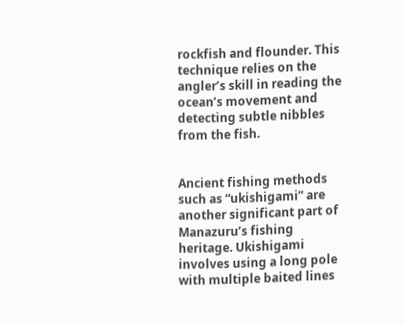rockfish and flounder. This technique relies on the angler’s skill in reading the ocean’s movement and detecting subtle nibbles from the fish.


Ancient fishing methods such as “ukishigami” are another significant part of Manazuru’s fishing heritage. Ukishigami involves using a long pole with multiple baited lines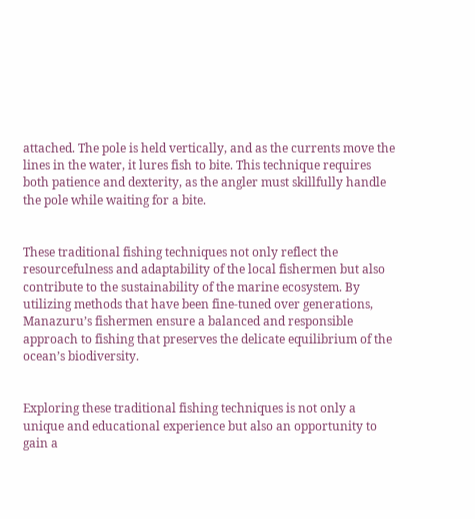attached. The pole is held vertically, and as the currents move the lines in the water, it lures fish to bite. This technique requires both patience and dexterity, as the angler must skillfully handle the pole while waiting for a bite.


These traditional fishing techniques not only reflect the resourcefulness and adaptability of the local fishermen but also contribute to the sustainability of the marine ecosystem. By utilizing methods that have been fine-tuned over generations, Manazuru’s fishermen ensure a balanced and responsible approach to fishing that preserves the delicate equilibrium of the ocean’s biodiversity.


Exploring these traditional fishing techniques is not only a unique and educational experience but also an opportunity to gain a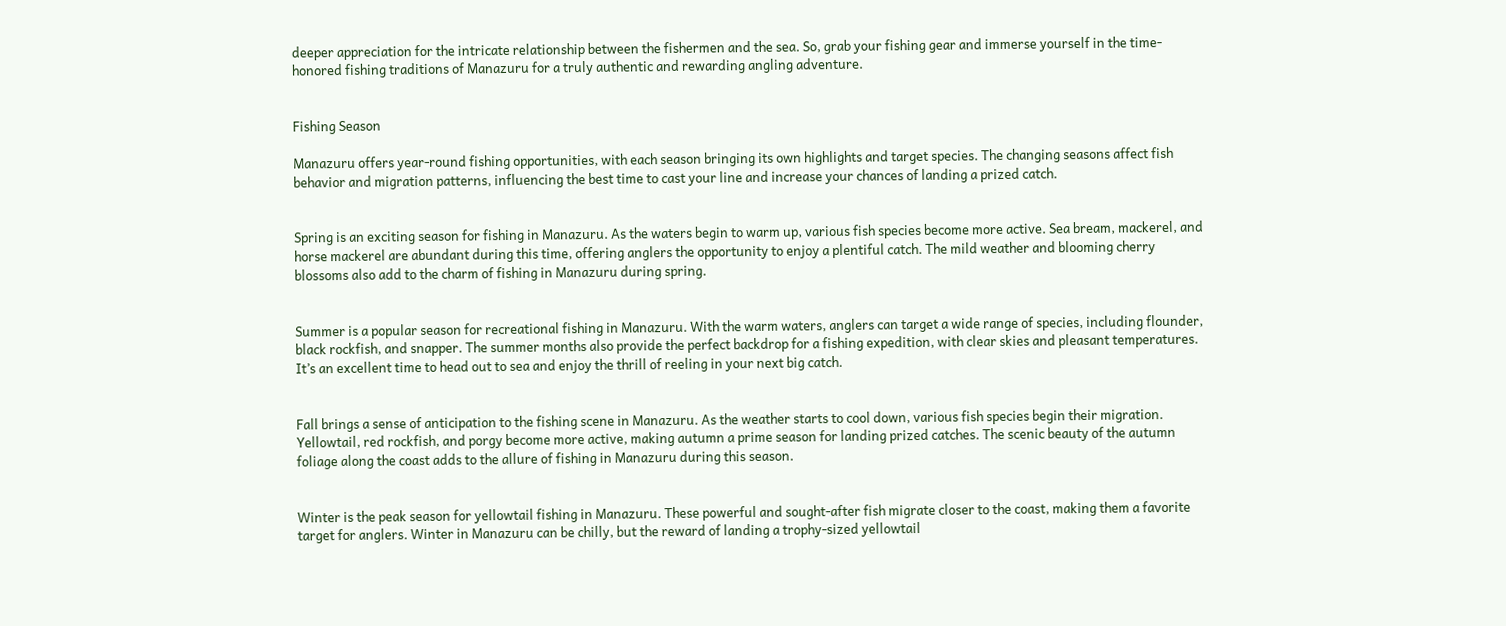deeper appreciation for the intricate relationship between the fishermen and the sea. So, grab your fishing gear and immerse yourself in the time-honored fishing traditions of Manazuru for a truly authentic and rewarding angling adventure.


Fishing Season

Manazuru offers year-round fishing opportunities, with each season bringing its own highlights and target species. The changing seasons affect fish behavior and migration patterns, influencing the best time to cast your line and increase your chances of landing a prized catch.


Spring is an exciting season for fishing in Manazuru. As the waters begin to warm up, various fish species become more active. Sea bream, mackerel, and horse mackerel are abundant during this time, offering anglers the opportunity to enjoy a plentiful catch. The mild weather and blooming cherry blossoms also add to the charm of fishing in Manazuru during spring.


Summer is a popular season for recreational fishing in Manazuru. With the warm waters, anglers can target a wide range of species, including flounder, black rockfish, and snapper. The summer months also provide the perfect backdrop for a fishing expedition, with clear skies and pleasant temperatures. It’s an excellent time to head out to sea and enjoy the thrill of reeling in your next big catch.


Fall brings a sense of anticipation to the fishing scene in Manazuru. As the weather starts to cool down, various fish species begin their migration. Yellowtail, red rockfish, and porgy become more active, making autumn a prime season for landing prized catches. The scenic beauty of the autumn foliage along the coast adds to the allure of fishing in Manazuru during this season.


Winter is the peak season for yellowtail fishing in Manazuru. These powerful and sought-after fish migrate closer to the coast, making them a favorite target for anglers. Winter in Manazuru can be chilly, but the reward of landing a trophy-sized yellowtail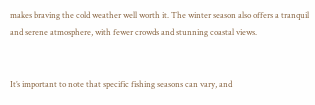makes braving the cold weather well worth it. The winter season also offers a tranquil and serene atmosphere, with fewer crowds and stunning coastal views.


It’s important to note that specific fishing seasons can vary, and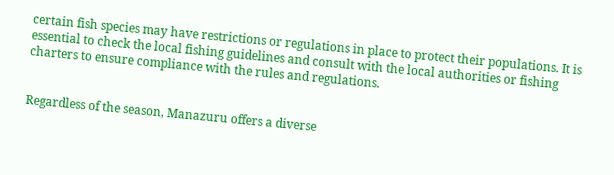certain fish species may have restrictions or regulations in place to protect their populations. It is essential to check the local fishing guidelines and consult with the local authorities or fishing charters to ensure compliance with the rules and regulations.


Regardless of the season, Manazuru offers a diverse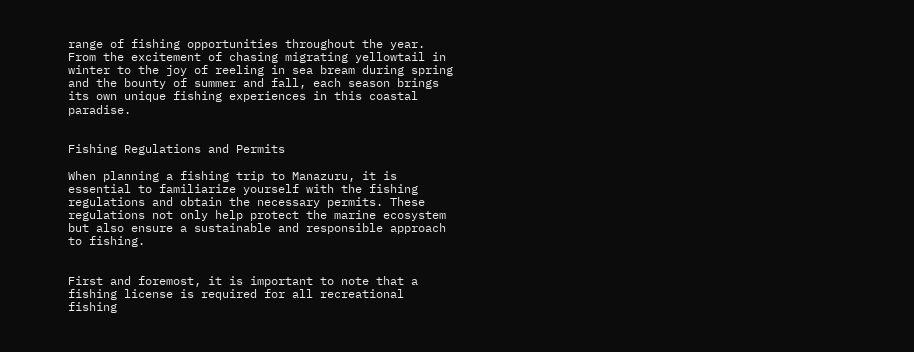range of fishing opportunities throughout the year. From the excitement of chasing migrating yellowtail in winter to the joy of reeling in sea bream during spring and the bounty of summer and fall, each season brings its own unique fishing experiences in this coastal paradise.


Fishing Regulations and Permits

When planning a fishing trip to Manazuru, it is essential to familiarize yourself with the fishing regulations and obtain the necessary permits. These regulations not only help protect the marine ecosystem but also ensure a sustainable and responsible approach to fishing.


First and foremost, it is important to note that a fishing license is required for all recreational fishing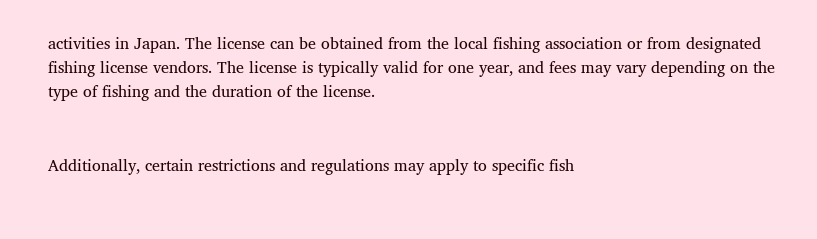activities in Japan. The license can be obtained from the local fishing association or from designated fishing license vendors. The license is typically valid for one year, and fees may vary depending on the type of fishing and the duration of the license.


Additionally, certain restrictions and regulations may apply to specific fish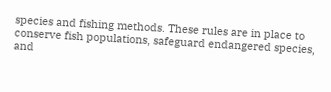species and fishing methods. These rules are in place to conserve fish populations, safeguard endangered species, and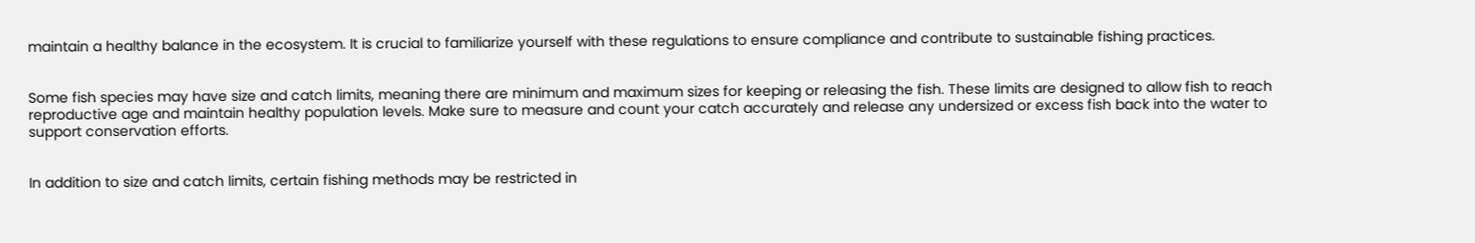maintain a healthy balance in the ecosystem. It is crucial to familiarize yourself with these regulations to ensure compliance and contribute to sustainable fishing practices.


Some fish species may have size and catch limits, meaning there are minimum and maximum sizes for keeping or releasing the fish. These limits are designed to allow fish to reach reproductive age and maintain healthy population levels. Make sure to measure and count your catch accurately and release any undersized or excess fish back into the water to support conservation efforts.


In addition to size and catch limits, certain fishing methods may be restricted in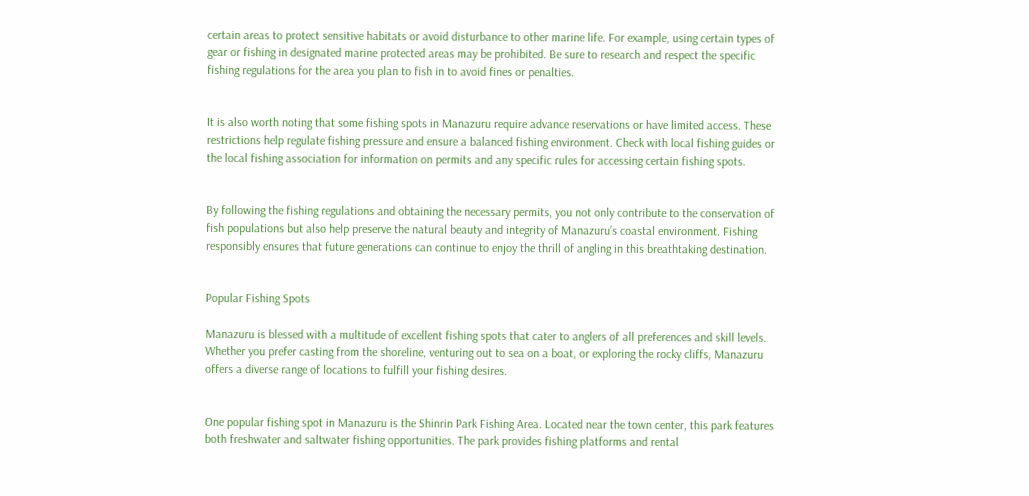certain areas to protect sensitive habitats or avoid disturbance to other marine life. For example, using certain types of gear or fishing in designated marine protected areas may be prohibited. Be sure to research and respect the specific fishing regulations for the area you plan to fish in to avoid fines or penalties.


It is also worth noting that some fishing spots in Manazuru require advance reservations or have limited access. These restrictions help regulate fishing pressure and ensure a balanced fishing environment. Check with local fishing guides or the local fishing association for information on permits and any specific rules for accessing certain fishing spots.


By following the fishing regulations and obtaining the necessary permits, you not only contribute to the conservation of fish populations but also help preserve the natural beauty and integrity of Manazuru’s coastal environment. Fishing responsibly ensures that future generations can continue to enjoy the thrill of angling in this breathtaking destination.


Popular Fishing Spots

Manazuru is blessed with a multitude of excellent fishing spots that cater to anglers of all preferences and skill levels. Whether you prefer casting from the shoreline, venturing out to sea on a boat, or exploring the rocky cliffs, Manazuru offers a diverse range of locations to fulfill your fishing desires.


One popular fishing spot in Manazuru is the Shinrin Park Fishing Area. Located near the town center, this park features both freshwater and saltwater fishing opportunities. The park provides fishing platforms and rental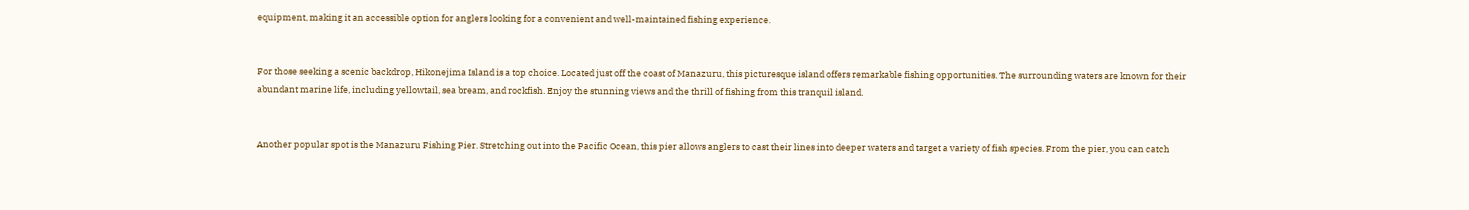equipment, making it an accessible option for anglers looking for a convenient and well-maintained fishing experience.


For those seeking a scenic backdrop, Hikonejima Island is a top choice. Located just off the coast of Manazuru, this picturesque island offers remarkable fishing opportunities. The surrounding waters are known for their abundant marine life, including yellowtail, sea bream, and rockfish. Enjoy the stunning views and the thrill of fishing from this tranquil island.


Another popular spot is the Manazuru Fishing Pier. Stretching out into the Pacific Ocean, this pier allows anglers to cast their lines into deeper waters and target a variety of fish species. From the pier, you can catch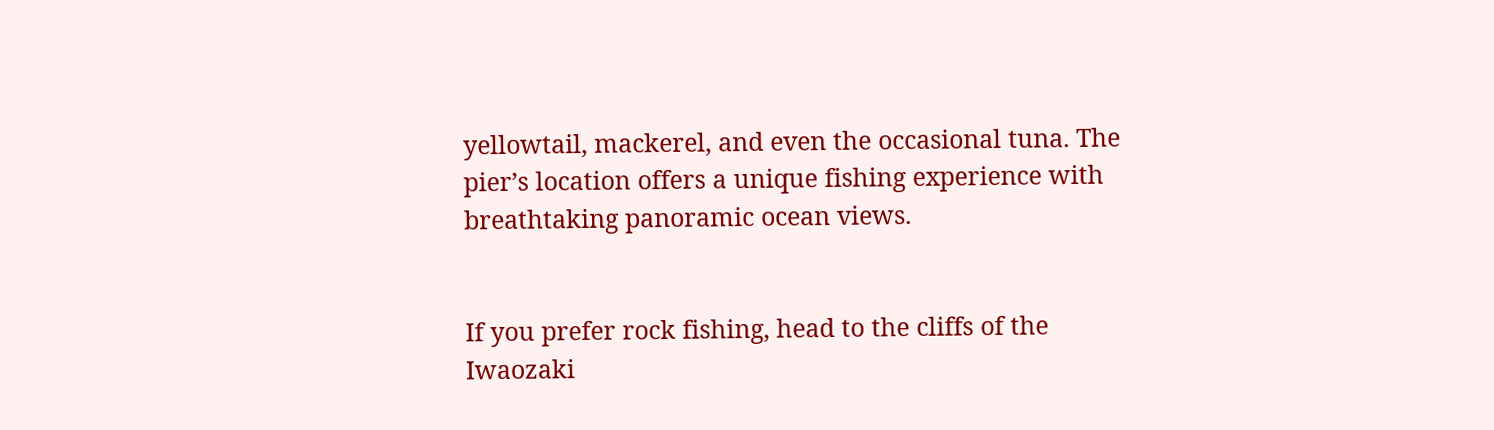yellowtail, mackerel, and even the occasional tuna. The pier’s location offers a unique fishing experience with breathtaking panoramic ocean views.


If you prefer rock fishing, head to the cliffs of the Iwaozaki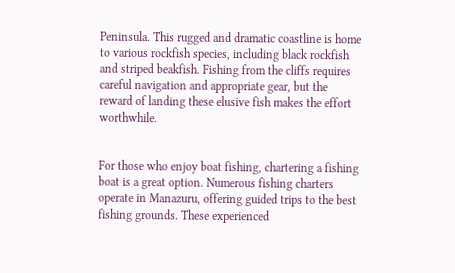Peninsula. This rugged and dramatic coastline is home to various rockfish species, including black rockfish and striped beakfish. Fishing from the cliffs requires careful navigation and appropriate gear, but the reward of landing these elusive fish makes the effort worthwhile.


For those who enjoy boat fishing, chartering a fishing boat is a great option. Numerous fishing charters operate in Manazuru, offering guided trips to the best fishing grounds. These experienced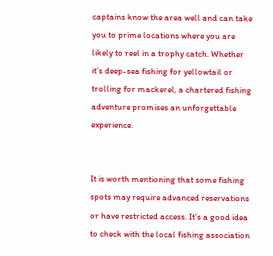captains know the area well and can take you to prime locations where you are likely to reel in a trophy catch. Whether it’s deep-sea fishing for yellowtail or trolling for mackerel, a chartered fishing adventure promises an unforgettable experience.


It is worth mentioning that some fishing spots may require advanced reservations or have restricted access. It’s a good idea to check with the local fishing association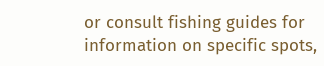or consult fishing guides for information on specific spots,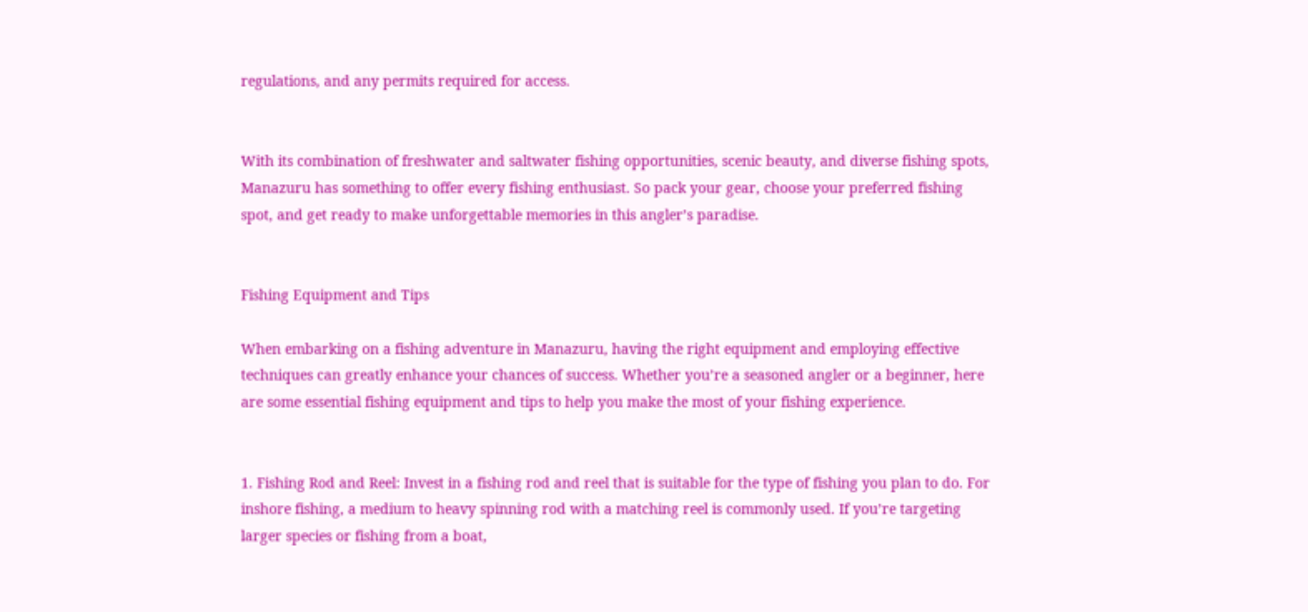regulations, and any permits required for access.


With its combination of freshwater and saltwater fishing opportunities, scenic beauty, and diverse fishing spots, Manazuru has something to offer every fishing enthusiast. So pack your gear, choose your preferred fishing spot, and get ready to make unforgettable memories in this angler’s paradise.


Fishing Equipment and Tips

When embarking on a fishing adventure in Manazuru, having the right equipment and employing effective techniques can greatly enhance your chances of success. Whether you’re a seasoned angler or a beginner, here are some essential fishing equipment and tips to help you make the most of your fishing experience.


1. Fishing Rod and Reel: Invest in a fishing rod and reel that is suitable for the type of fishing you plan to do. For inshore fishing, a medium to heavy spinning rod with a matching reel is commonly used. If you’re targeting larger species or fishing from a boat,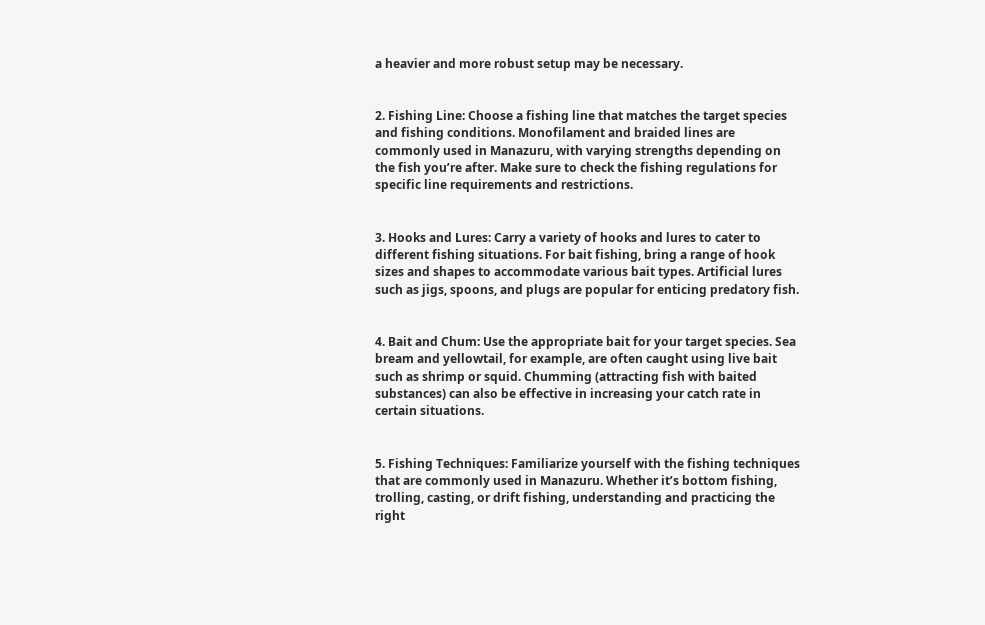a heavier and more robust setup may be necessary.


2. Fishing Line: Choose a fishing line that matches the target species and fishing conditions. Monofilament and braided lines are commonly used in Manazuru, with varying strengths depending on the fish you’re after. Make sure to check the fishing regulations for specific line requirements and restrictions.


3. Hooks and Lures: Carry a variety of hooks and lures to cater to different fishing situations. For bait fishing, bring a range of hook sizes and shapes to accommodate various bait types. Artificial lures such as jigs, spoons, and plugs are popular for enticing predatory fish.


4. Bait and Chum: Use the appropriate bait for your target species. Sea bream and yellowtail, for example, are often caught using live bait such as shrimp or squid. Chumming (attracting fish with baited substances) can also be effective in increasing your catch rate in certain situations.


5. Fishing Techniques: Familiarize yourself with the fishing techniques that are commonly used in Manazuru. Whether it’s bottom fishing, trolling, casting, or drift fishing, understanding and practicing the right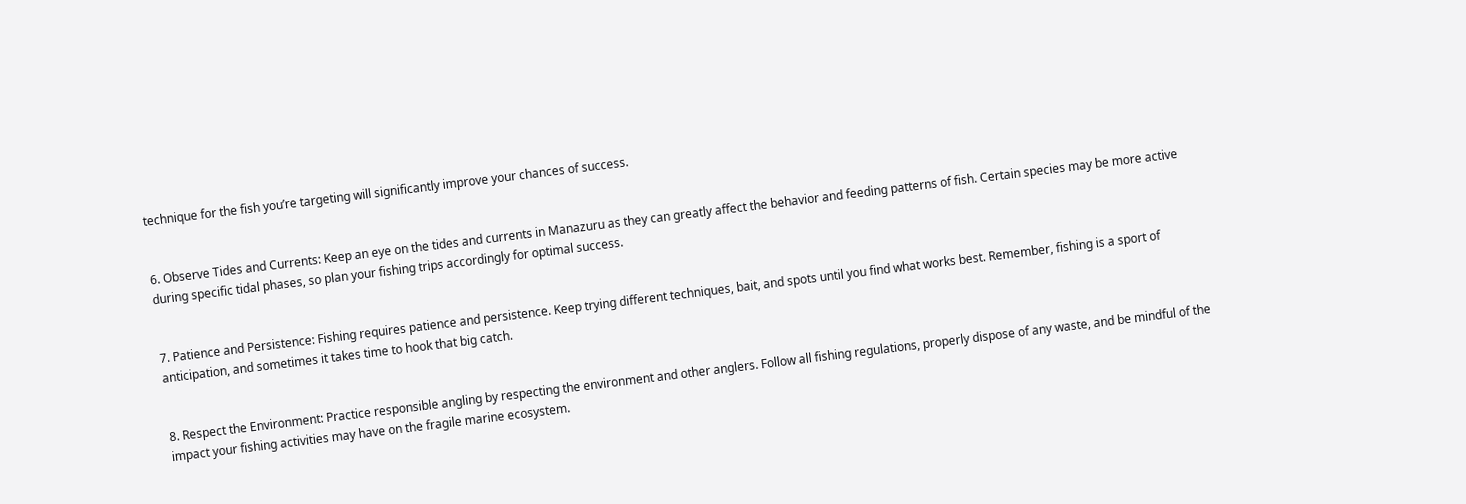technique for the fish you’re targeting will significantly improve your chances of success.


6. Observe Tides and Currents: Keep an eye on the tides and currents in Manazuru as they can greatly affect the behavior and feeding patterns of fish. Certain species may be more active during specific tidal phases, so plan your fishing trips accordingly for optimal success.


7. Patience and Persistence: Fishing requires patience and persistence. Keep trying different techniques, bait, and spots until you find what works best. Remember, fishing is a sport of anticipation, and sometimes it takes time to hook that big catch.


8. Respect the Environment: Practice responsible angling by respecting the environment and other anglers. Follow all fishing regulations, properly dispose of any waste, and be mindful of the impact your fishing activities may have on the fragile marine ecosystem.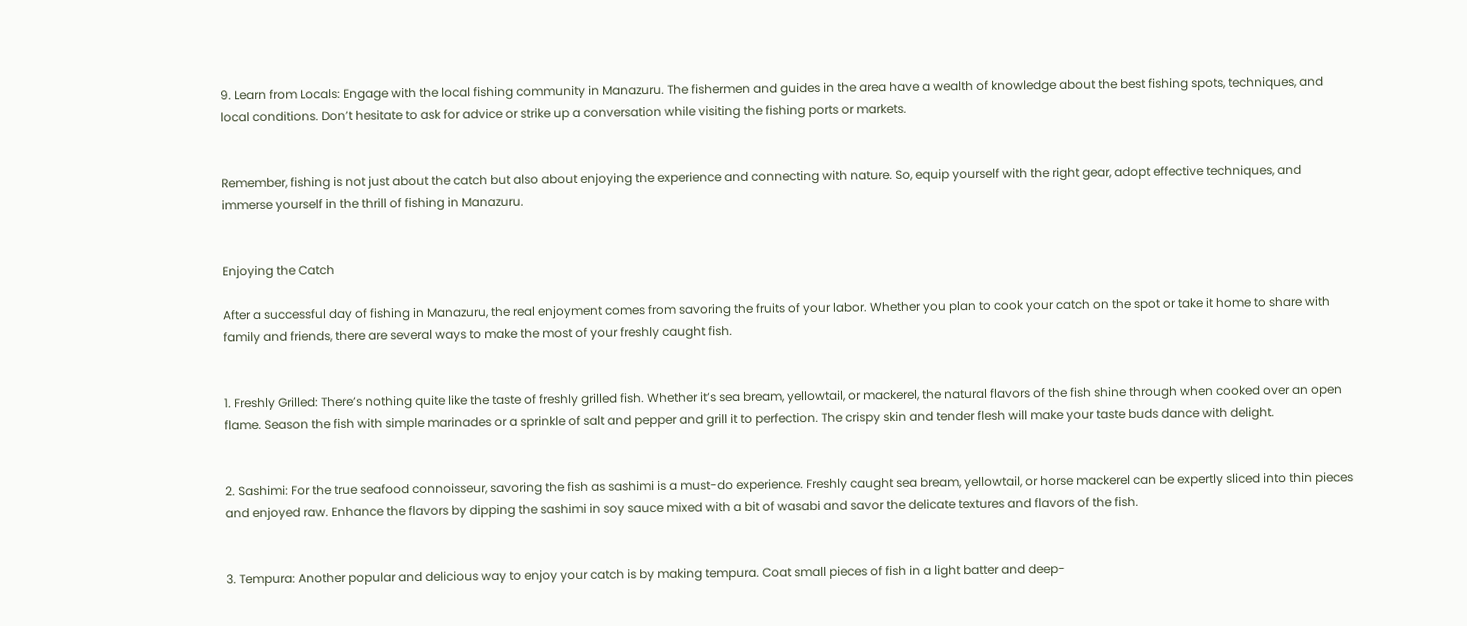9. Learn from Locals: Engage with the local fishing community in Manazuru. The fishermen and guides in the area have a wealth of knowledge about the best fishing spots, techniques, and local conditions. Don’t hesitate to ask for advice or strike up a conversation while visiting the fishing ports or markets.


Remember, fishing is not just about the catch but also about enjoying the experience and connecting with nature. So, equip yourself with the right gear, adopt effective techniques, and immerse yourself in the thrill of fishing in Manazuru.


Enjoying the Catch

After a successful day of fishing in Manazuru, the real enjoyment comes from savoring the fruits of your labor. Whether you plan to cook your catch on the spot or take it home to share with family and friends, there are several ways to make the most of your freshly caught fish.


1. Freshly Grilled: There’s nothing quite like the taste of freshly grilled fish. Whether it’s sea bream, yellowtail, or mackerel, the natural flavors of the fish shine through when cooked over an open flame. Season the fish with simple marinades or a sprinkle of salt and pepper and grill it to perfection. The crispy skin and tender flesh will make your taste buds dance with delight.


2. Sashimi: For the true seafood connoisseur, savoring the fish as sashimi is a must-do experience. Freshly caught sea bream, yellowtail, or horse mackerel can be expertly sliced into thin pieces and enjoyed raw. Enhance the flavors by dipping the sashimi in soy sauce mixed with a bit of wasabi and savor the delicate textures and flavors of the fish.


3. Tempura: Another popular and delicious way to enjoy your catch is by making tempura. Coat small pieces of fish in a light batter and deep-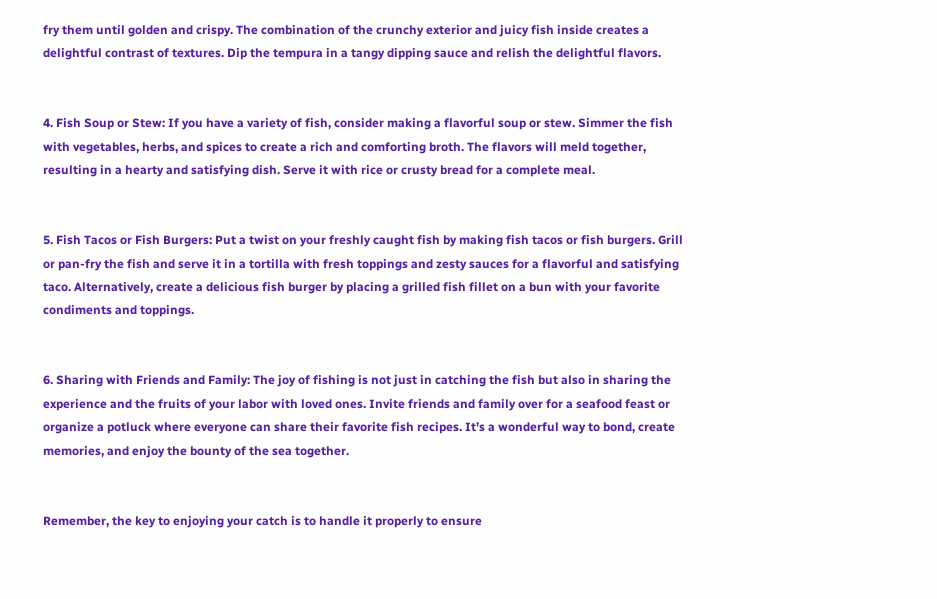fry them until golden and crispy. The combination of the crunchy exterior and juicy fish inside creates a delightful contrast of textures. Dip the tempura in a tangy dipping sauce and relish the delightful flavors.


4. Fish Soup or Stew: If you have a variety of fish, consider making a flavorful soup or stew. Simmer the fish with vegetables, herbs, and spices to create a rich and comforting broth. The flavors will meld together, resulting in a hearty and satisfying dish. Serve it with rice or crusty bread for a complete meal.


5. Fish Tacos or Fish Burgers: Put a twist on your freshly caught fish by making fish tacos or fish burgers. Grill or pan-fry the fish and serve it in a tortilla with fresh toppings and zesty sauces for a flavorful and satisfying taco. Alternatively, create a delicious fish burger by placing a grilled fish fillet on a bun with your favorite condiments and toppings.


6. Sharing with Friends and Family: The joy of fishing is not just in catching the fish but also in sharing the experience and the fruits of your labor with loved ones. Invite friends and family over for a seafood feast or organize a potluck where everyone can share their favorite fish recipes. It’s a wonderful way to bond, create memories, and enjoy the bounty of the sea together.


Remember, the key to enjoying your catch is to handle it properly to ensure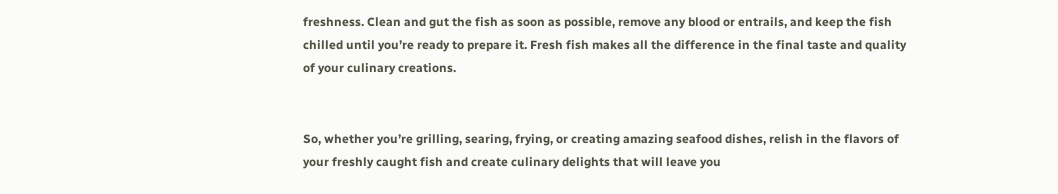freshness. Clean and gut the fish as soon as possible, remove any blood or entrails, and keep the fish chilled until you’re ready to prepare it. Fresh fish makes all the difference in the final taste and quality of your culinary creations.


So, whether you’re grilling, searing, frying, or creating amazing seafood dishes, relish in the flavors of your freshly caught fish and create culinary delights that will leave you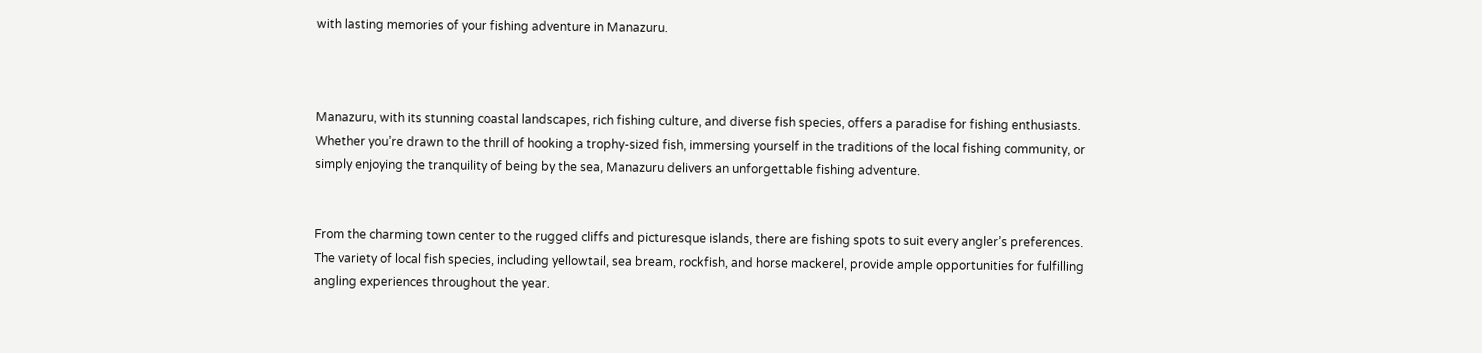with lasting memories of your fishing adventure in Manazuru.



Manazuru, with its stunning coastal landscapes, rich fishing culture, and diverse fish species, offers a paradise for fishing enthusiasts. Whether you’re drawn to the thrill of hooking a trophy-sized fish, immersing yourself in the traditions of the local fishing community, or simply enjoying the tranquility of being by the sea, Manazuru delivers an unforgettable fishing adventure.


From the charming town center to the rugged cliffs and picturesque islands, there are fishing spots to suit every angler’s preferences. The variety of local fish species, including yellowtail, sea bream, rockfish, and horse mackerel, provide ample opportunities for fulfilling angling experiences throughout the year.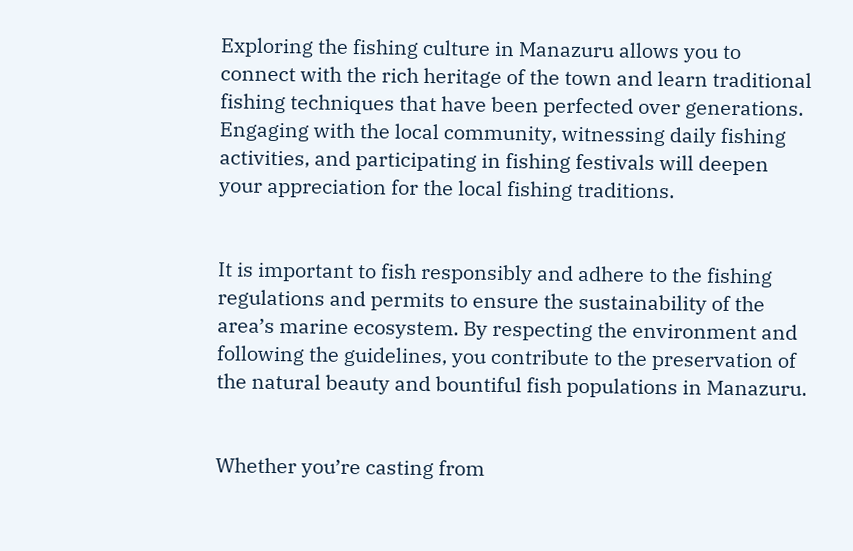Exploring the fishing culture in Manazuru allows you to connect with the rich heritage of the town and learn traditional fishing techniques that have been perfected over generations. Engaging with the local community, witnessing daily fishing activities, and participating in fishing festivals will deepen your appreciation for the local fishing traditions.


It is important to fish responsibly and adhere to the fishing regulations and permits to ensure the sustainability of the area’s marine ecosystem. By respecting the environment and following the guidelines, you contribute to the preservation of the natural beauty and bountiful fish populations in Manazuru.


Whether you’re casting from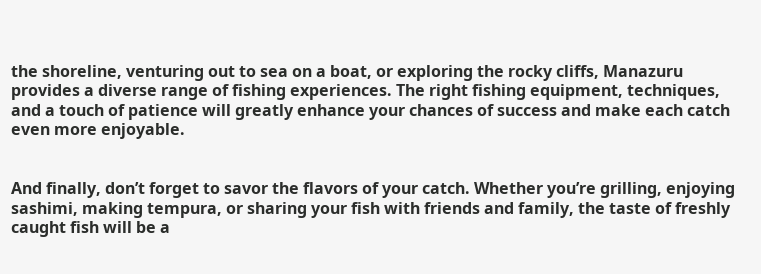the shoreline, venturing out to sea on a boat, or exploring the rocky cliffs, Manazuru provides a diverse range of fishing experiences. The right fishing equipment, techniques, and a touch of patience will greatly enhance your chances of success and make each catch even more enjoyable.


And finally, don’t forget to savor the flavors of your catch. Whether you’re grilling, enjoying sashimi, making tempura, or sharing your fish with friends and family, the taste of freshly caught fish will be a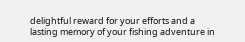delightful reward for your efforts and a lasting memory of your fishing adventure in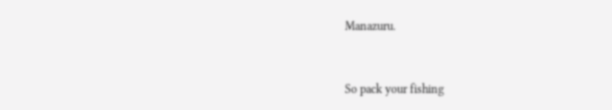Manazuru.


So pack your fishing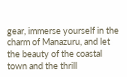gear, immerse yourself in the charm of Manazuru, and let the beauty of the coastal town and the thrill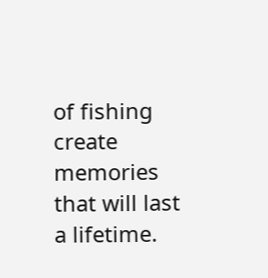of fishing create memories that will last a lifetime.